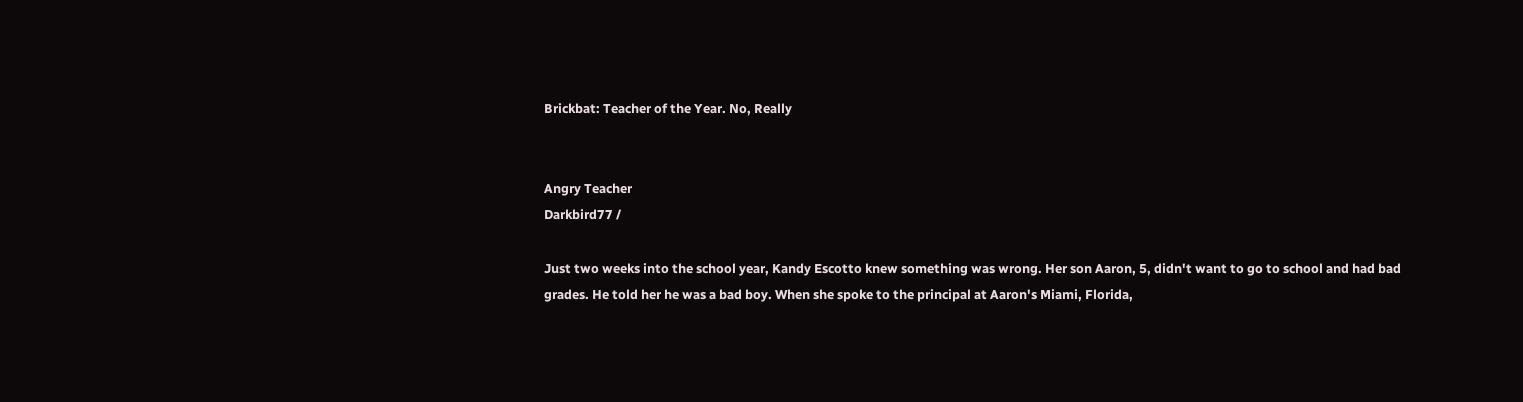Brickbat: Teacher of the Year. No, Really


Angry Teacher
Darkbird77 /

Just two weeks into the school year, Kandy Escotto knew something was wrong. Her son Aaron, 5, didn't want to go to school and had bad grades. He told her he was a bad boy. When she spoke to the principal at Aaron's Miami, Florida,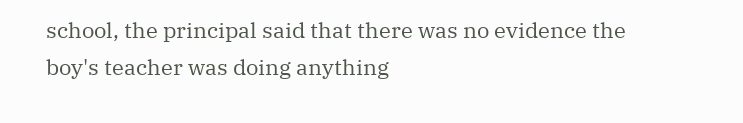school, the principal said that there was no evidence the boy's teacher was doing anything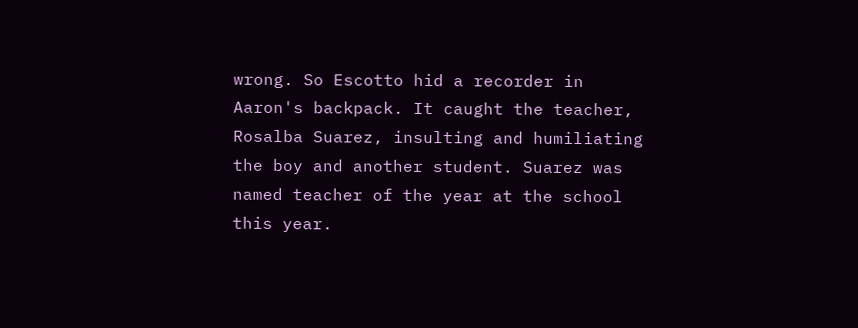wrong. So Escotto hid a recorder in Aaron's backpack. It caught the teacher, Rosalba Suarez, insulting and humiliating the boy and another student. Suarez was named teacher of the year at the school this year.